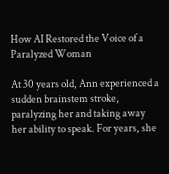How AI Restored the Voice of a Paralyzed Woman

At 30 years old, Ann experienced a sudden brainstem stroke, paralyzing her and taking away her ability to speak. For years, she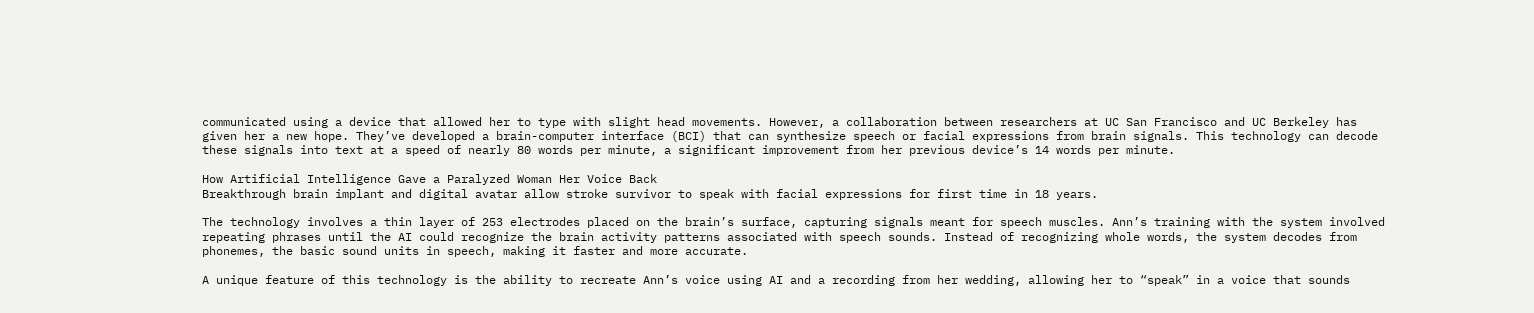communicated using a device that allowed her to type with slight head movements. However, a collaboration between researchers at UC San Francisco and UC Berkeley has given her a new hope. They’ve developed a brain-computer interface (BCI) that can synthesize speech or facial expressions from brain signals. This technology can decode these signals into text at a speed of nearly 80 words per minute, a significant improvement from her previous device’s 14 words per minute.

How Artificial Intelligence Gave a Paralyzed Woman Her Voice Back
Breakthrough brain implant and digital avatar allow stroke survivor to speak with facial expressions for first time in 18 years.

The technology involves a thin layer of 253 electrodes placed on the brain’s surface, capturing signals meant for speech muscles. Ann’s training with the system involved repeating phrases until the AI could recognize the brain activity patterns associated with speech sounds. Instead of recognizing whole words, the system decodes from phonemes, the basic sound units in speech, making it faster and more accurate.

A unique feature of this technology is the ability to recreate Ann’s voice using AI and a recording from her wedding, allowing her to “speak” in a voice that sounds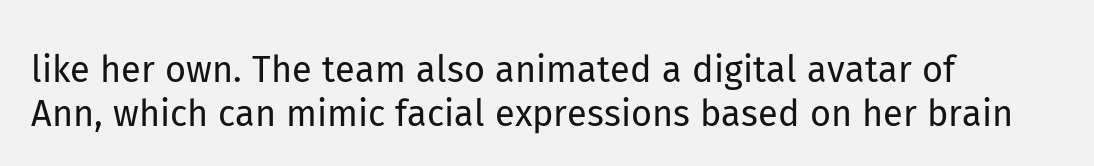like her own. The team also animated a digital avatar of Ann, which can mimic facial expressions based on her brain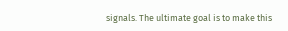signals. The ultimate goal is to make this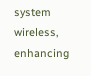system wireless, enhancing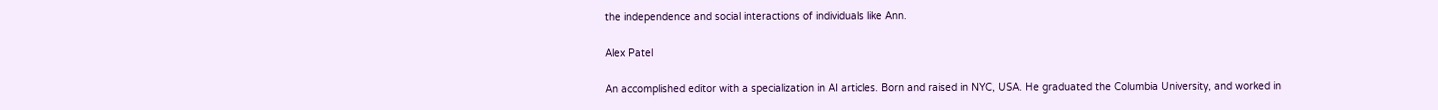the independence and social interactions of individuals like Ann.

Alex Patel

An accomplished editor with a specialization in AI articles. Born and raised in NYC, USA. He graduated the Columbia University, and worked in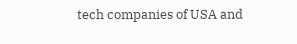tech companies of USA and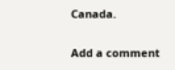Canada.

Add a comment